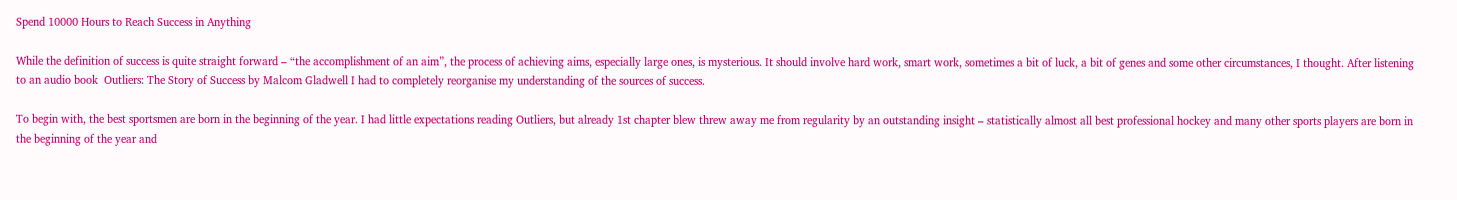Spend 10000 Hours to Reach Success in Anything

While the definition of success is quite straight forward – “the accomplishment of an aim”, the process of achieving aims, especially large ones, is mysterious. It should involve hard work, smart work, sometimes a bit of luck, a bit of genes and some other circumstances, I thought. After listening to an audio book  Outliers: The Story of Success by Malcom Gladwell I had to completely reorganise my understanding of the sources of success.

To begin with, the best sportsmen are born in the beginning of the year. I had little expectations reading Outliers, but already 1st chapter blew threw away me from regularity by an outstanding insight – statistically almost all best professional hockey and many other sports players are born in the beginning of the year and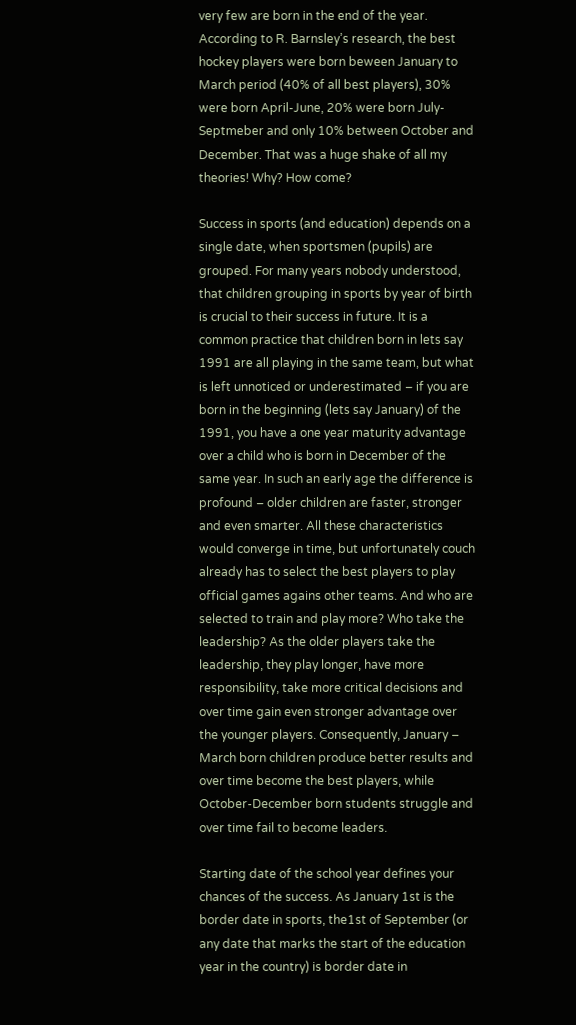very few are born in the end of the year. According to R. Barnsley’s research, the best hockey players were born beween January to March period (40% of all best players), 30% were born April-June, 20% were born July-Septmeber and only 10% between October and December. That was a huge shake of all my theories! Why? How come?

Success in sports (and education) depends on a single date, when sportsmen (pupils) are grouped. For many years nobody understood, that children grouping in sports by year of birth is crucial to their success in future. It is a common practice that children born in lets say 1991 are all playing in the same team, but what is left unnoticed or underestimated – if you are born in the beginning (lets say January) of the 1991, you have a one year maturity advantage over a child who is born in December of the same year. In such an early age the difference is profound – older children are faster, stronger and even smarter. All these characteristics would converge in time, but unfortunately couch already has to select the best players to play official games agains other teams. And who are selected to train and play more? Who take the leadership? As the older players take the leadership, they play longer, have more responsibility, take more critical decisions and over time gain even stronger advantage over the younger players. Consequently, January – March born children produce better results and over time become the best players, while October-December born students struggle and over time fail to become leaders.

Starting date of the school year defines your chances of the success. As January 1st is the border date in sports, the1st of September (or any date that marks the start of the education year in the country) is border date in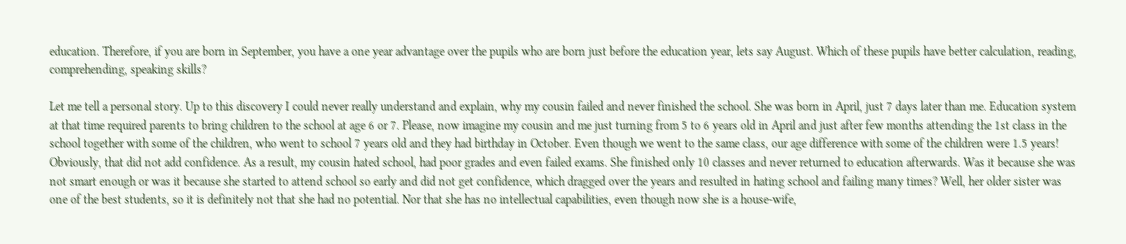education. Therefore, if you are born in September, you have a one year advantage over the pupils who are born just before the education year, lets say August. Which of these pupils have better calculation, reading, comprehending, speaking skills?

Let me tell a personal story. Up to this discovery I could never really understand and explain, why my cousin failed and never finished the school. She was born in April, just 7 days later than me. Education system at that time required parents to bring children to the school at age 6 or 7. Please, now imagine my cousin and me just turning from 5 to 6 years old in April and just after few months attending the 1st class in the school together with some of the children, who went to school 7 years old and they had birthday in October. Even though we went to the same class, our age difference with some of the children were 1.5 years! Obviously, that did not add confidence. As a result, my cousin hated school, had poor grades and even failed exams. She finished only 10 classes and never returned to education afterwards. Was it because she was not smart enough or was it because she started to attend school so early and did not get confidence, which dragged over the years and resulted in hating school and failing many times? Well, her older sister was one of the best students, so it is definitely not that she had no potential. Nor that she has no intellectual capabilities, even though now she is a house-wife,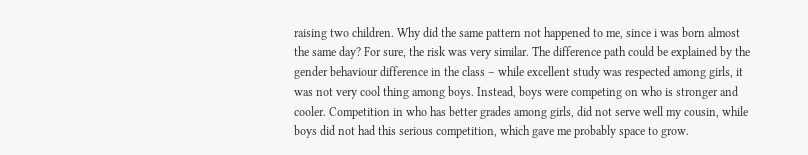raising two children. Why did the same pattern not happened to me, since i was born almost the same day? For sure, the risk was very similar. The difference path could be explained by the gender behaviour difference in the class – while excellent study was respected among girls, it was not very cool thing among boys. Instead, boys were competing on who is stronger and cooler. Competition in who has better grades among girls, did not serve well my cousin, while boys did not had this serious competition, which gave me probably space to grow.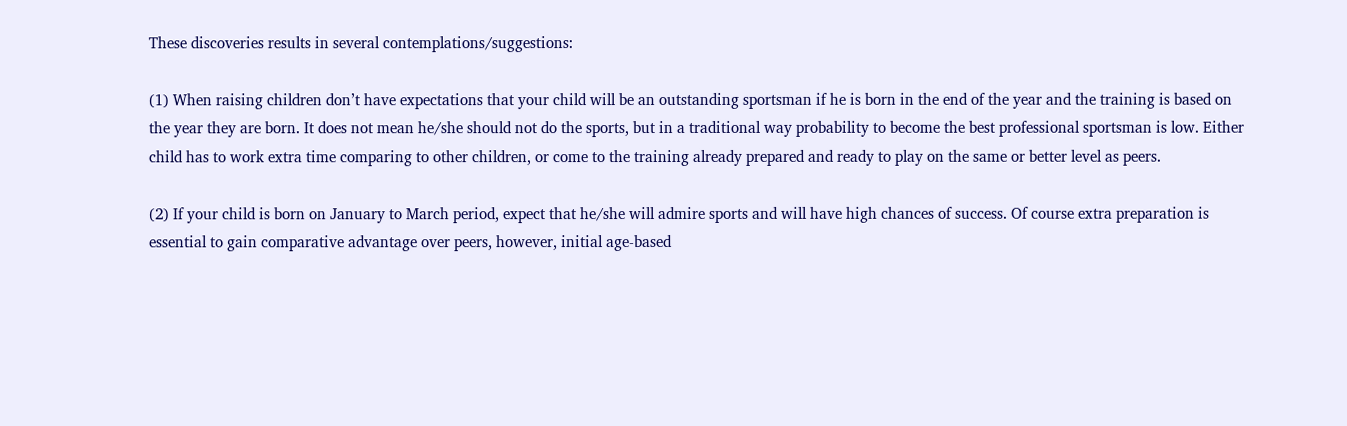These discoveries results in several contemplations/suggestions:

(1) When raising children don’t have expectations that your child will be an outstanding sportsman if he is born in the end of the year and the training is based on the year they are born. It does not mean he/she should not do the sports, but in a traditional way probability to become the best professional sportsman is low. Either child has to work extra time comparing to other children, or come to the training already prepared and ready to play on the same or better level as peers.

(2) If your child is born on January to March period, expect that he/she will admire sports and will have high chances of success. Of course extra preparation is essential to gain comparative advantage over peers, however, initial age-based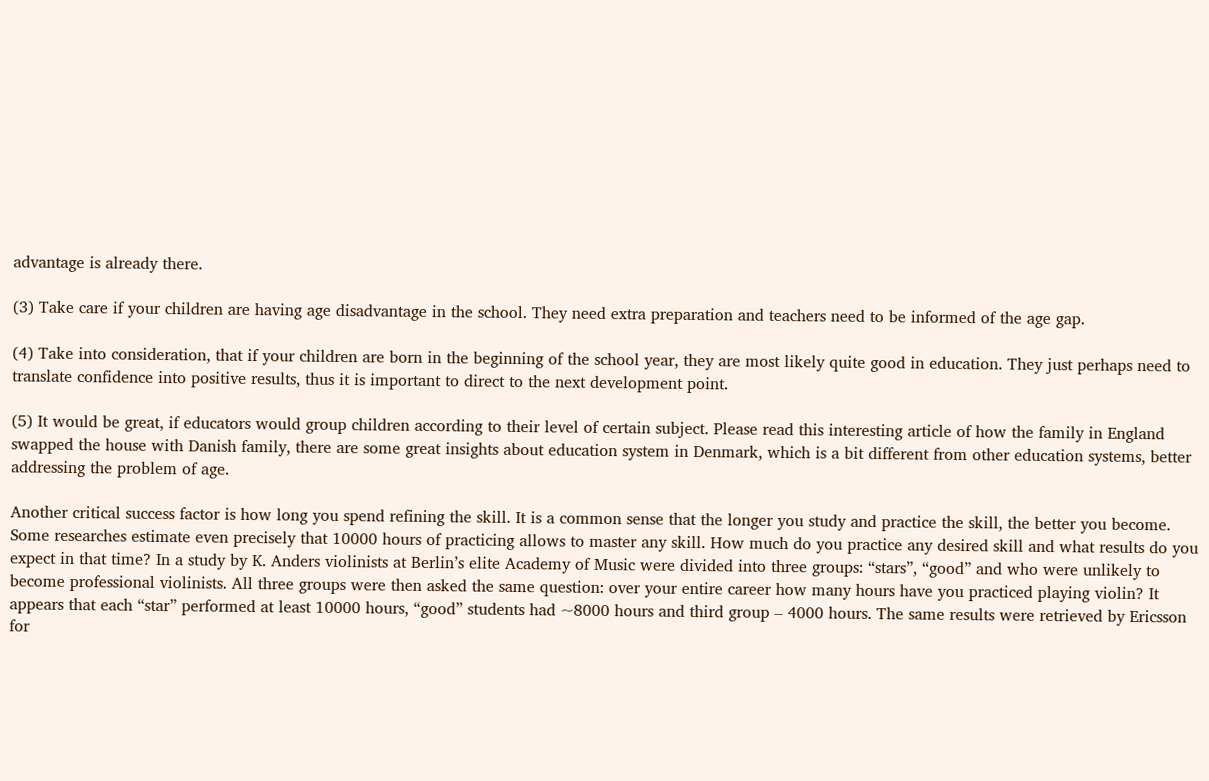advantage is already there.

(3) Take care if your children are having age disadvantage in the school. They need extra preparation and teachers need to be informed of the age gap.

(4) Take into consideration, that if your children are born in the beginning of the school year, they are most likely quite good in education. They just perhaps need to translate confidence into positive results, thus it is important to direct to the next development point.

(5) It would be great, if educators would group children according to their level of certain subject. Please read this interesting article of how the family in England swapped the house with Danish family, there are some great insights about education system in Denmark, which is a bit different from other education systems, better addressing the problem of age.

Another critical success factor is how long you spend refining the skill. It is a common sense that the longer you study and practice the skill, the better you become. Some researches estimate even precisely that 10000 hours of practicing allows to master any skill. How much do you practice any desired skill and what results do you expect in that time? In a study by K. Anders violinists at Berlin’s elite Academy of Music were divided into three groups: “stars”, “good” and who were unlikely to become professional violinists. All three groups were then asked the same question: over your entire career how many hours have you practiced playing violin? It appears that each “star” performed at least 10000 hours, “good” students had ~8000 hours and third group – 4000 hours. The same results were retrieved by Ericsson for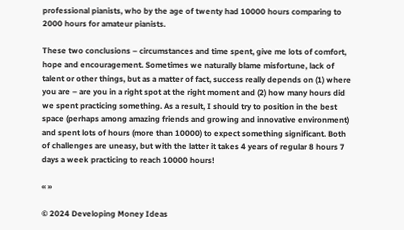professional pianists, who by the age of twenty had 10000 hours comparing to 2000 hours for amateur pianists.

These two conclusions – circumstances and time spent, give me lots of comfort, hope and encouragement. Sometimes we naturally blame misfortune, lack of talent or other things, but as a matter of fact, success really depends on (1) where you are – are you in a right spot at the right moment and (2) how many hours did we spent practicing something. As a result, I should try to position in the best space (perhaps among amazing friends and growing and innovative environment) and spent lots of hours (more than 10000) to expect something significant. Both of challenges are uneasy, but with the latter it takes 4 years of regular 8 hours 7 days a week practicing to reach 10000 hours!

« »

© 2024 Developing Money Ideas